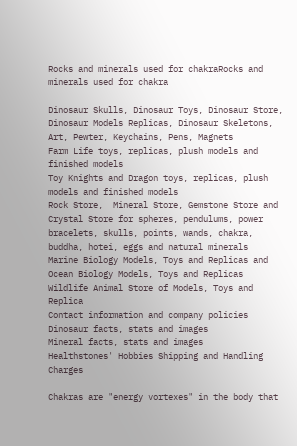Rocks and minerals used for chakraRocks and minerals used for chakra

Dinosaur Skulls, Dinosaur Toys, Dinosaur Store, Dinosaur Models Replicas, Dinosaur Skeletons, Art, Pewter, Keychains, Pens, Magnets
Farm Life toys, replicas, plush models and finished models
Toy Knights and Dragon toys, replicas, plush models and finished models
Rock Store,  Mineral Store, Gemstone Store and Crystal Store for spheres, pendulums, power bracelets, skulls, points, wands, chakra, buddha, hotei, eggs and natural minerals
Marine Biology Models, Toys and Replicas and Ocean Biology Models, Toys and Replicas
Wildlife Animal Store of Models, Toys and Replica
Contact information and company policies
Dinosaur facts, stats and images
Mineral facts, stats and images
Healthstones' Hobbies Shipping and Handling Charges

Chakras are "energy vortexes" in the body that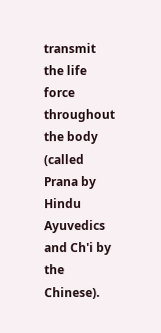transmit the life force throughout the body (called Prana by Hindu Ayuvedics and Ch'i by the Chinese).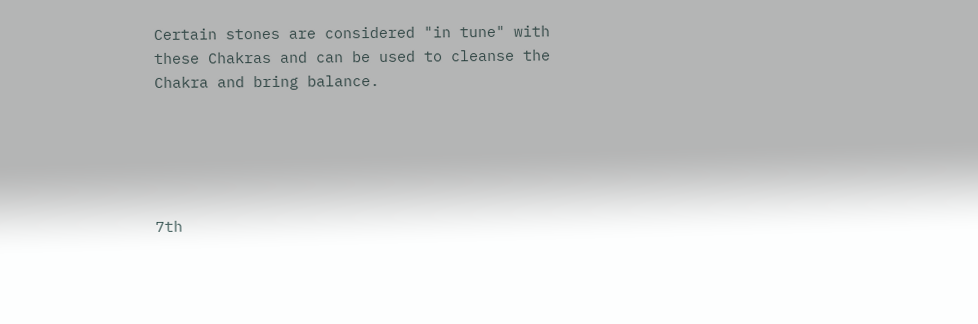Certain stones are considered "in tune" with these Chakras and can be used to cleanse the Chakra and bring balance.





7th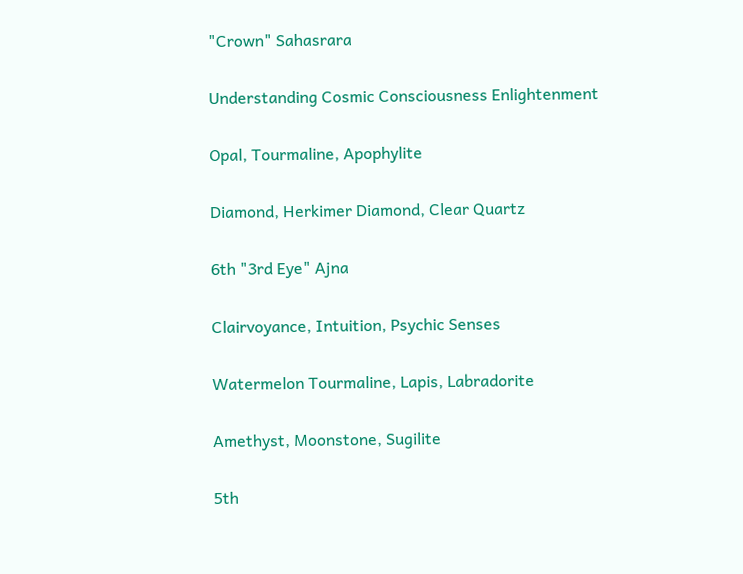"Crown" Sahasrara

Understanding Cosmic Consciousness Enlightenment

Opal, Tourmaline, Apophylite

Diamond, Herkimer Diamond, Clear Quartz

6th "3rd Eye" Ajna

Clairvoyance, Intuition, Psychic Senses

Watermelon Tourmaline, Lapis, Labradorite

Amethyst, Moonstone, Sugilite

5th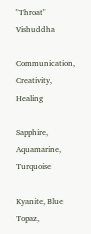"Throat" Vishuddha

Communication, Creativity, Healing

Sapphire, Aquamarine, Turquoise

Kyanite, Blue Topaz,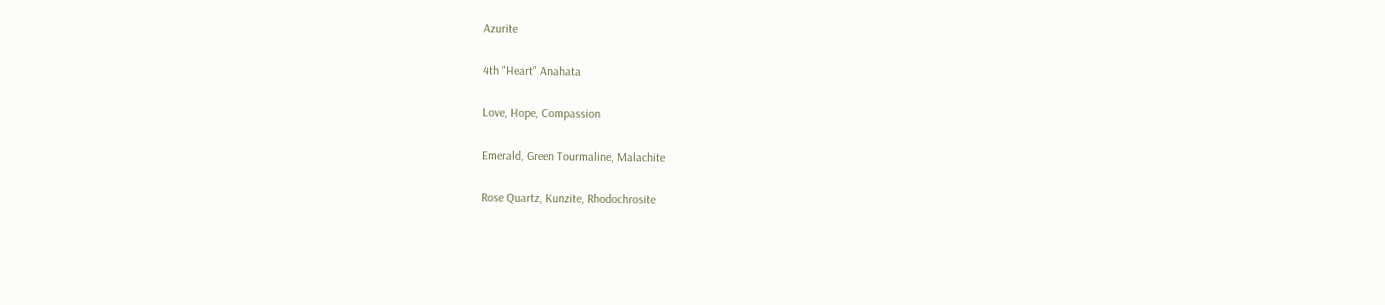Azurite

4th "Heart" Anahata

Love, Hope, Compassion

Emerald, Green Tourmaline, Malachite

Rose Quartz, Kunzite, Rhodochrosite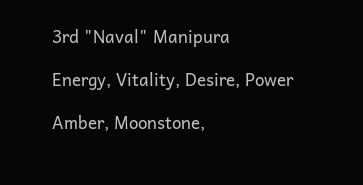3rd "Naval" Manipura

Energy, Vitality, Desire, Power

Amber, Moonstone,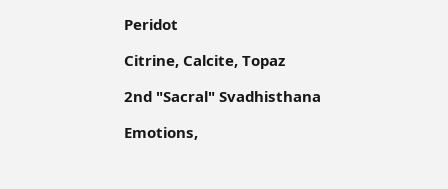Peridot

Citrine, Calcite, Topaz

2nd "Sacral" Svadhisthana

Emotions,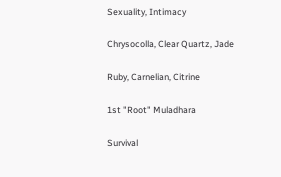Sexuality, Intimacy

Chrysocolla, Clear Quartz, Jade

Ruby, Carnelian, Citrine

1st "Root" Muladhara

Survival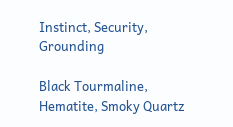Instinct, Security, Grounding

Black Tourmaline, Hematite, Smoky Quartz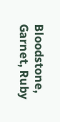Bloodstone, Garnet, Ruby